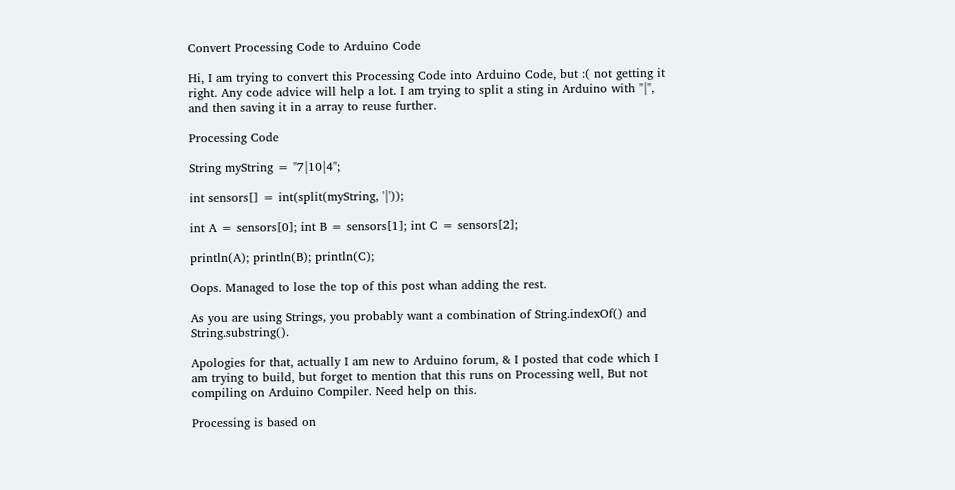Convert Processing Code to Arduino Code

Hi, I am trying to convert this Processing Code into Arduino Code, but :( not getting it right. Any code advice will help a lot. I am trying to split a sting in Arduino with "|", and then saving it in a array to reuse further.

Processing Code

String myString = "7|10|4";

int sensors[] = int(split(myString, '|'));

int A = sensors[0]; int B = sensors[1]; int C = sensors[2];

println(A); println(B); println(C);

Oops. Managed to lose the top of this post whan adding the rest.

As you are using Strings, you probably want a combination of String.indexOf() and String.substring().

Apologies for that, actually I am new to Arduino forum, & I posted that code which I am trying to build, but forget to mention that this runs on Processing well, But not compiling on Arduino Compiler. Need help on this.

Processing is based on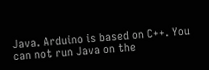Java. Arduino is based on C++. You can not run Java on the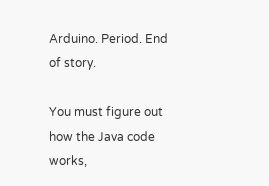Arduino. Period. End of story.

You must figure out how the Java code works,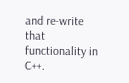and re-write that functionality in C++.